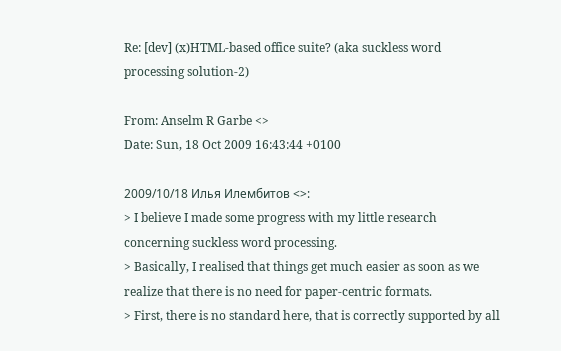Re: [dev] (x)HTML-based office suite? (aka suckless word processing solution-2)

From: Anselm R Garbe <>
Date: Sun, 18 Oct 2009 16:43:44 +0100

2009/10/18 Илья Илембитов <>:
> I believe I made some progress with my little research concerning suckless word processing.
> Basically, I realised that things get much easier as soon as we realize that there is no need for paper-centric formats.
> First, there is no standard here, that is correctly supported by all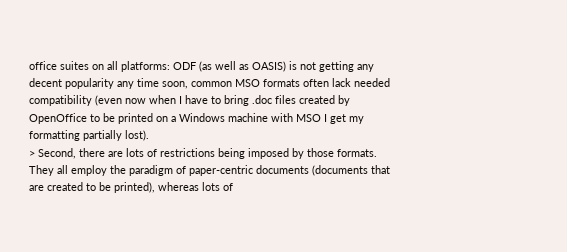office suites on all platforms: ODF (as well as OASIS) is not getting any decent popularity any time soon, common MSO formats often lack needed compatibility (even now when I have to bring .doc files created by OpenOffice to be printed on a Windows machine with MSO I get my formatting partially lost).
> Second, there are lots of restrictions being imposed by those formats. They all employ the paradigm of paper-centric documents (documents that are created to be printed), whereas lots of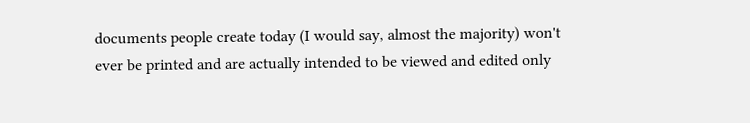documents people create today (I would say, almost the majority) won't ever be printed and are actually intended to be viewed and edited only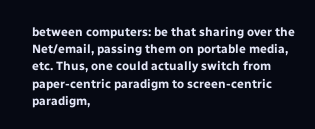between computers: be that sharing over the Net/email, passing them on portable media, etc. Thus, one could actually switch from paper-centric paradigm to screen-centric paradigm,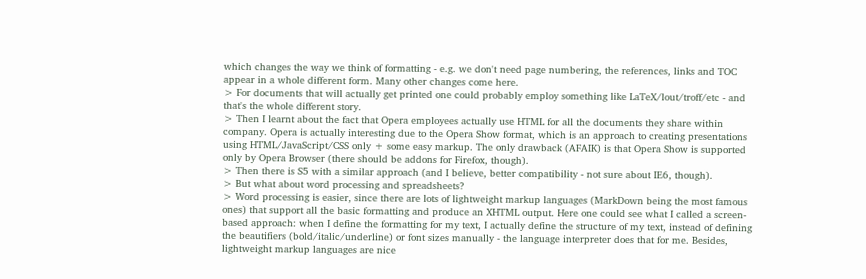which changes the way we think of formatting - e.g. we don't need page numbering, the references, links and TOC appear in a whole different form. Many other changes come here.
> For documents that will actually get printed one could probably employ something like LaTeX/lout/troff/etc - and that's the whole different story.
> Then I learnt about the fact that Opera employees actually use HTML for all the documents they share within company. Opera is actually interesting due to the Opera Show format, which is an approach to creating presentations using HTML/JavaScript/CSS only + some easy markup. The only drawback (AFAIK) is that Opera Show is supported only by Opera Browser (there should be addons for Firefox, though).
> Then there is S5 with a similar approach (and I believe, better compatibility - not sure about IE6, though).
> But what about word processing and spreadsheets?
> Word processing is easier, since there are lots of lightweight markup languages (MarkDown being the most famous ones) that support all the basic formatting and produce an XHTML output. Here one could see what I called a screen-based approach: when I define the formatting for my text, I actually define the structure of my text, instead of defining the beautifiers (bold/italic/underline) or font sizes manually - the language interpreter does that for me. Besides, lightweight markup languages are nice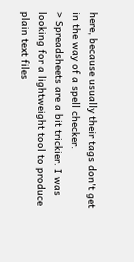here, because usually their tags don't get in the way of a spell checker.
> Spreadsheets are a bit trickier. I was looking for a lightweight tool to produce plain text files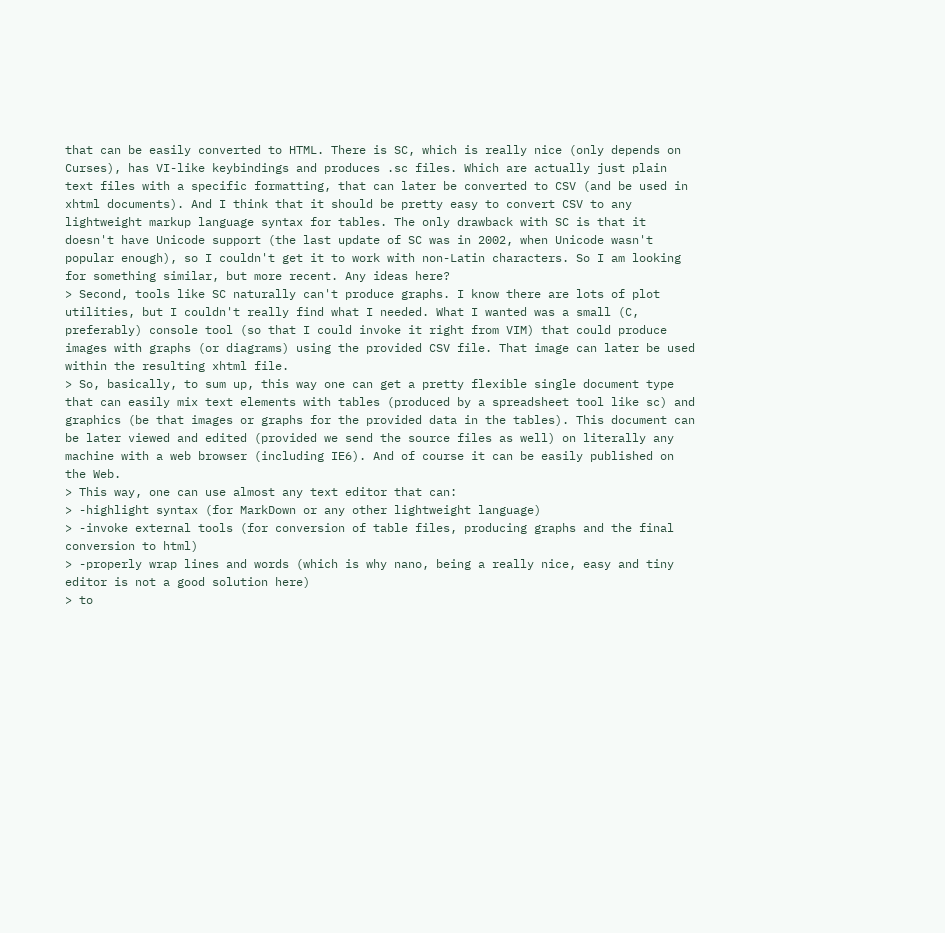that can be easily converted to HTML. There is SC, which is really nice (only depends on Curses), has VI-like keybindings and produces .sc files. Which are actually just plain text files with a specific formatting, that can later be converted to CSV (and be used in xhtml documents). And I think that it should be pretty easy to convert CSV to any lightweight markup language syntax for tables. The only drawback with SC is that it doesn't have Unicode support (the last update of SC was in 2002, when Unicode wasn't popular enough), so I couldn't get it to work with non-Latin characters. So I am looking for something similar, but more recent. Any ideas here?
> Second, tools like SC naturally can't produce graphs. I know there are lots of plot utilities, but I couldn't really find what I needed. What I wanted was a small (C, preferably) console tool (so that I could invoke it right from VIM) that could produce images with graphs (or diagrams) using the provided CSV file. That image can later be used within the resulting xhtml file.
> So, basically, to sum up, this way one can get a pretty flexible single document type that can easily mix text elements with tables (produced by a spreadsheet tool like sc) and graphics (be that images or graphs for the provided data in the tables). This document can be later viewed and edited (provided we send the source files as well) on literally any machine with a web browser (including IE6). And of course it can be easily published on the Web.
> This way, one can use almost any text editor that can:
> -highlight syntax (for MarkDown or any other lightweight language)
> -invoke external tools (for conversion of table files, producing graphs and the final conversion to html)
> -properly wrap lines and words (which is why nano, being a really nice, easy and tiny editor is not a good solution here)
> to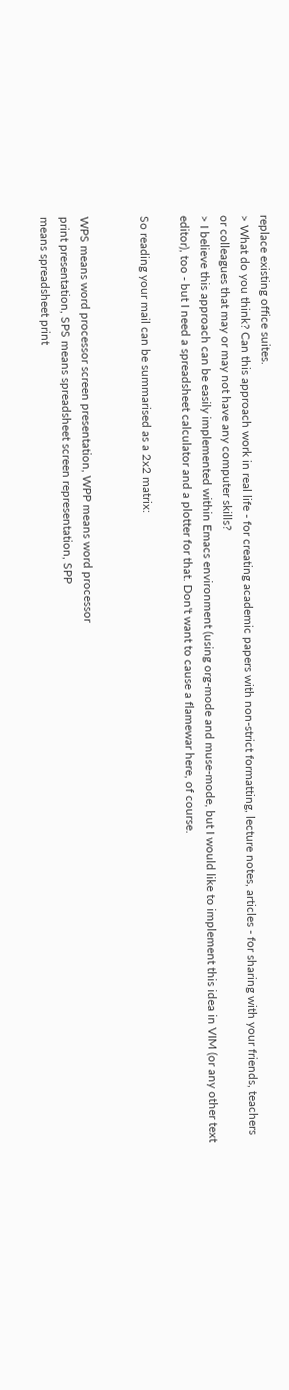replace existing office suites.
> What do you think? Can this approach work in real life - for creating academic papers with non-strict formatting, lecture notes, articles - for sharing with your friends, teachers or colleagues that may or may not have any computer skills?
> I believe this approach can be easily implemented within Emacs environment (using org-mode and muse-mode, but I would like to implement this idea in VIM (or any other text editor), too - but I need a spreadsheet calculator and a plotter for that. Don't want to cause a flamewar here, of course.

So reading your mail can be summarised as a 2x2 matrix:


WPS means word processor screen presentation, WPP means word processor
print presentation, SPS means spreadsheet screen representation, SPP
means spreadsheet print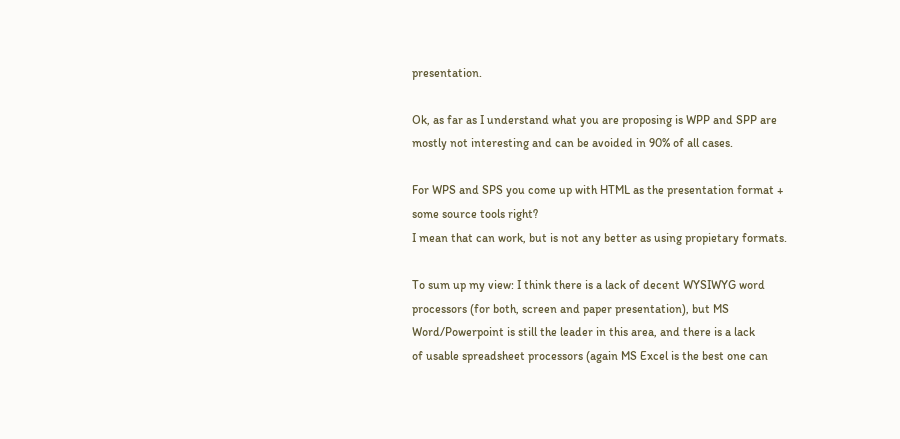presentation.

Ok, as far as I understand what you are proposing is WPP and SPP are
mostly not interesting and can be avoided in 90% of all cases.

For WPS and SPS you come up with HTML as the presentation format +
some source tools right?
I mean that can work, but is not any better as using propietary formats.

To sum up my view: I think there is a lack of decent WYSIWYG word
processors (for both, screen and paper presentation), but MS
Word/Powerpoint is still the leader in this area, and there is a lack
of usable spreadsheet processors (again MS Excel is the best one can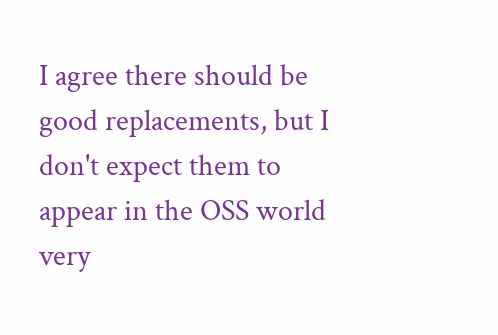I agree there should be good replacements, but I don't expect them to
appear in the OSS world very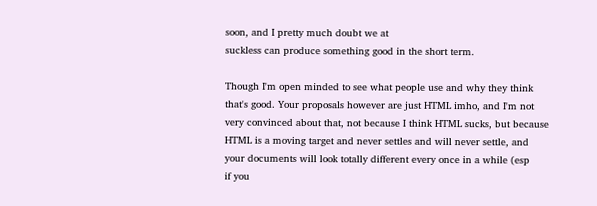soon, and I pretty much doubt we at
suckless can produce something good in the short term.

Though I'm open minded to see what people use and why they think
that's good. Your proposals however are just HTML imho, and I'm not
very convinced about that, not because I think HTML sucks, but because
HTML is a moving target and never settles and will never settle, and
your documents will look totally different every once in a while (esp
if you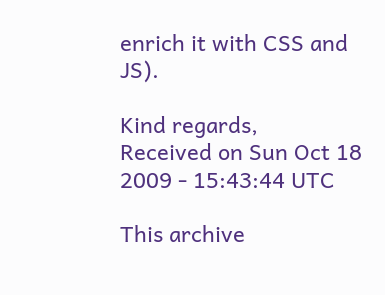enrich it with CSS and JS).

Kind regards,
Received on Sun Oct 18 2009 - 15:43:44 UTC

This archive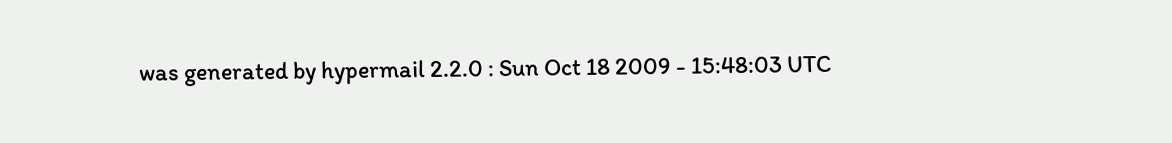was generated by hypermail 2.2.0 : Sun Oct 18 2009 - 15:48:03 UTC